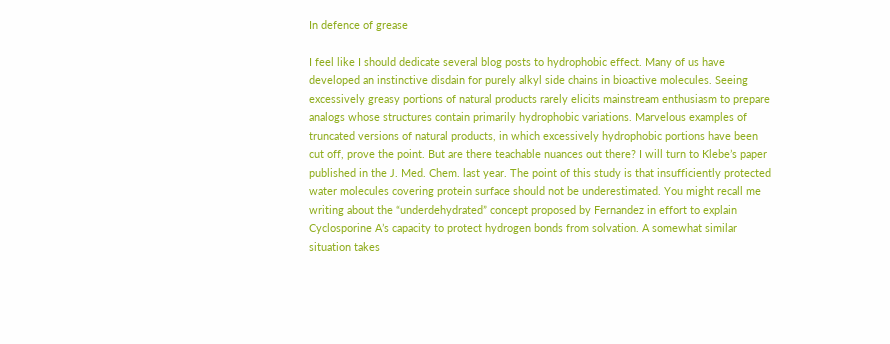In defence of grease

I feel like I should dedicate several blog posts to hydrophobic effect. Many of us have developed an instinctive disdain for purely alkyl side chains in bioactive molecules. Seeing excessively greasy portions of natural products rarely elicits mainstream enthusiasm to prepare analogs whose structures contain primarily hydrophobic variations. Marvelous examples of truncated versions of natural products, in which excessively hydrophobic portions have been cut off, prove the point. But are there teachable nuances out there? I will turn to Klebe’s paper published in the J. Med. Chem. last year. The point of this study is that insufficiently protected water molecules covering protein surface should not be underestimated. You might recall me writing about the “underdehydrated” concept proposed by Fernandez in effort to explain Cyclosporine A’s capacity to protect hydrogen bonds from solvation. A somewhat similar situation takes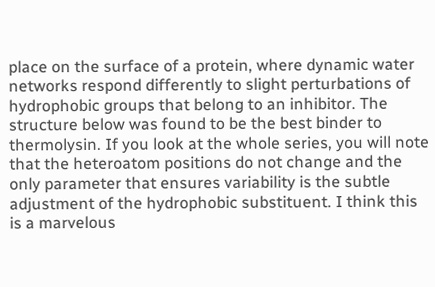place on the surface of a protein, where dynamic water networks respond differently to slight perturbations of hydrophobic groups that belong to an inhibitor. The structure below was found to be the best binder to thermolysin. If you look at the whole series, you will note that the heteroatom positions do not change and the only parameter that ensures variability is the subtle adjustment of the hydrophobic substituent. I think this is a marvelous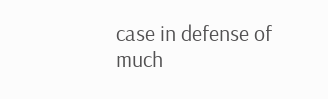case in defense of much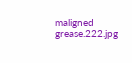maligned grease.222.jpg